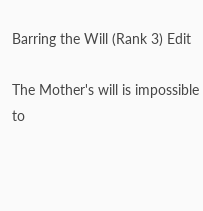Barring the Will (Rank 3) Edit

The Mother's will is impossible to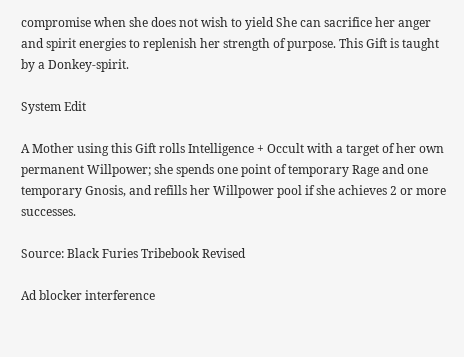compromise when she does not wish to yield She can sacrifice her anger and spirit energies to replenish her strength of purpose. This Gift is taught by a Donkey-spirit.

System Edit

A Mother using this Gift rolls Intelligence + Occult with a target of her own permanent Willpower; she spends one point of temporary Rage and one temporary Gnosis, and refills her Willpower pool if she achieves 2 or more successes.

Source: Black Furies Tribebook Revised

Ad blocker interference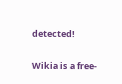detected!

Wikia is a free-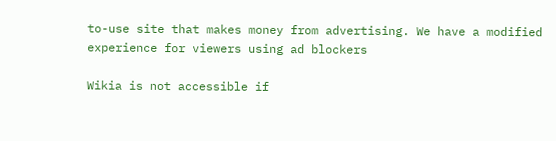to-use site that makes money from advertising. We have a modified experience for viewers using ad blockers

Wikia is not accessible if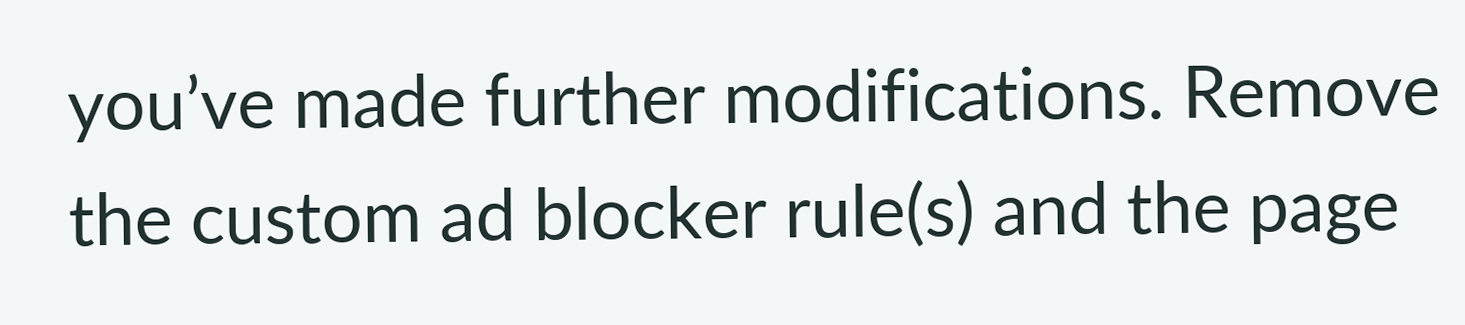you’ve made further modifications. Remove the custom ad blocker rule(s) and the page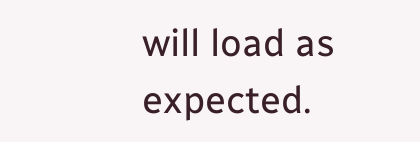will load as expected.